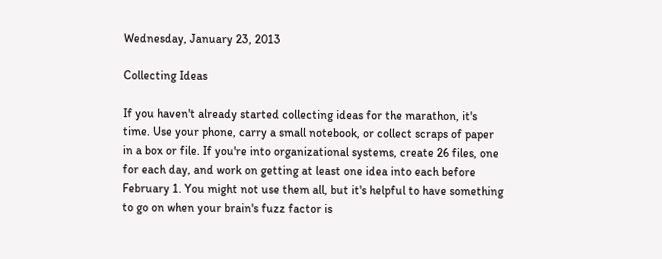Wednesday, January 23, 2013

Collecting Ideas

If you haven't already started collecting ideas for the marathon, it's time. Use your phone, carry a small notebook, or collect scraps of paper in a box or file. If you're into organizational systems, create 26 files, one for each day, and work on getting at least one idea into each before February 1. You might not use them all, but it's helpful to have something to go on when your brain's fuzz factor is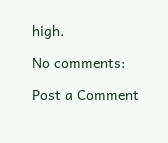high.

No comments:

Post a Comment